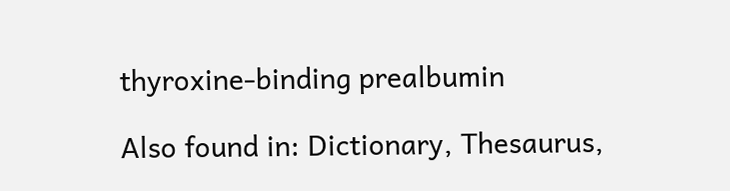thyroxine-binding prealbumin

Also found in: Dictionary, Thesaurus,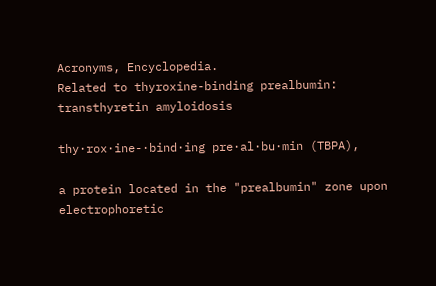Acronyms, Encyclopedia.
Related to thyroxine-binding prealbumin: transthyretin amyloidosis

thy·rox·ine-·bind·ing pre·al·bu·min (TBPA),

a protein located in the "prealbumin" zone upon electrophoretic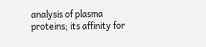analysis of plasma proteins; its affinity for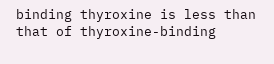binding thyroxine is less than that of thyroxine-binding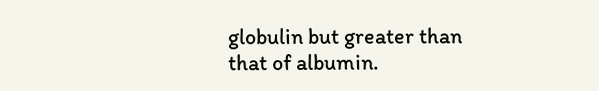globulin but greater than that of albumin.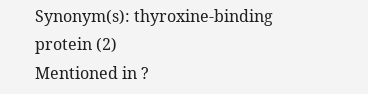Synonym(s): thyroxine-binding protein (2)
Mentioned in ?